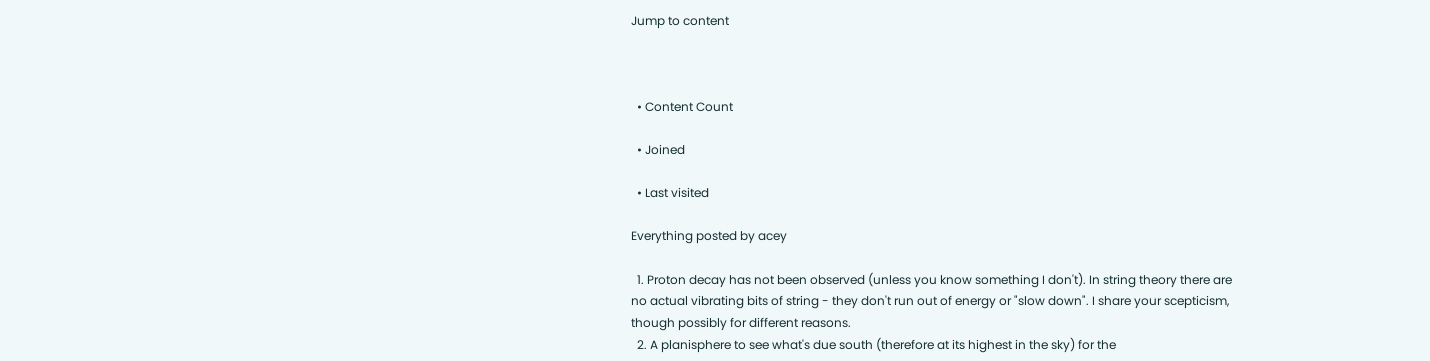Jump to content



  • Content Count

  • Joined

  • Last visited

Everything posted by acey

  1. Proton decay has not been observed (unless you know something I don't). In string theory there are no actual vibrating bits of string - they don't run out of energy or "slow down". I share your scepticism, though possibly for different reasons.
  2. A planisphere to see what's due south (therefore at its highest in the sky) for the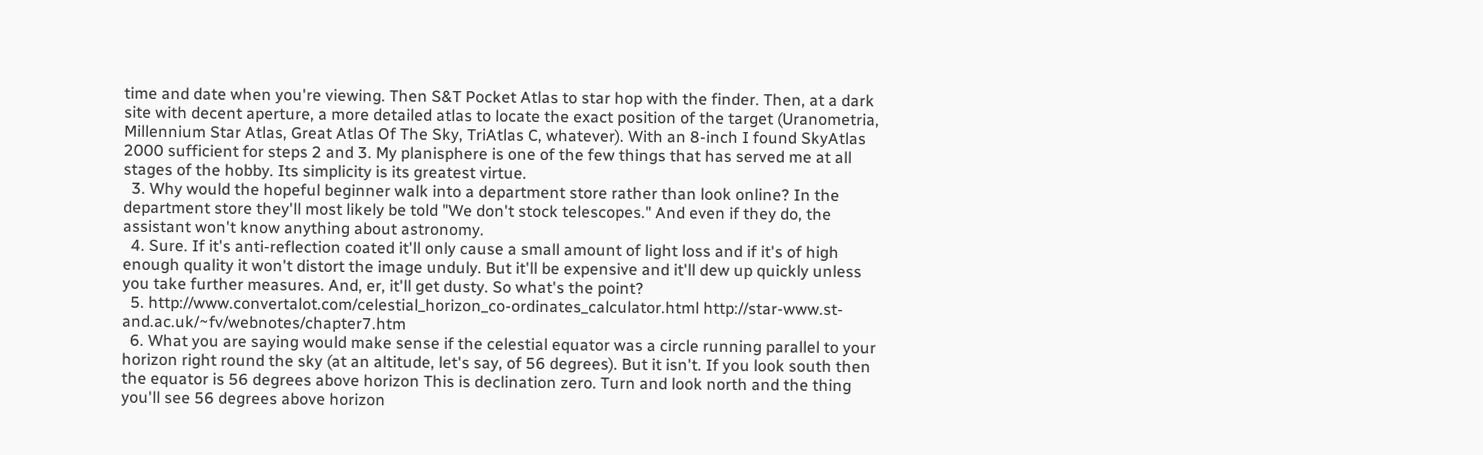time and date when you're viewing. Then S&T Pocket Atlas to star hop with the finder. Then, at a dark site with decent aperture, a more detailed atlas to locate the exact position of the target (Uranometria, Millennium Star Atlas, Great Atlas Of The Sky, TriAtlas C, whatever). With an 8-inch I found SkyAtlas 2000 sufficient for steps 2 and 3. My planisphere is one of the few things that has served me at all stages of the hobby. Its simplicity is its greatest virtue.
  3. Why would the hopeful beginner walk into a department store rather than look online? In the department store they'll most likely be told "We don't stock telescopes." And even if they do, the assistant won't know anything about astronomy.
  4. Sure. If it's anti-reflection coated it'll only cause a small amount of light loss and if it's of high enough quality it won't distort the image unduly. But it'll be expensive and it'll dew up quickly unless you take further measures. And, er, it'll get dusty. So what's the point?
  5. http://www.convertalot.com/celestial_horizon_co-ordinates_calculator.html http://star-www.st-and.ac.uk/~fv/webnotes/chapter7.htm
  6. What you are saying would make sense if the celestial equator was a circle running parallel to your horizon right round the sky (at an altitude, let's say, of 56 degrees). But it isn't. If you look south then the equator is 56 degrees above horizon This is declination zero. Turn and look north and the thing you'll see 56 degrees above horizon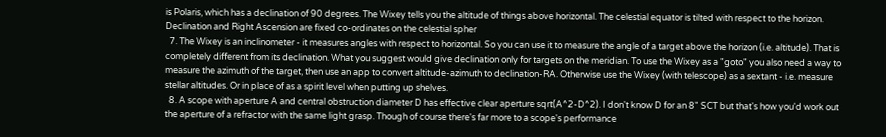is Polaris, which has a declination of 90 degrees. The Wixey tells you the altitude of things above horizontal. The celestial equator is tilted with respect to the horizon. Declination and Right Ascension are fixed co-ordinates on the celestial spher
  7. The Wixey is an inclinometer - it measures angles with respect to horizontal. So you can use it to measure the angle of a target above the horizon (i.e. altitude). That is completely different from its declination. What you suggest would give declination only for targets on the meridian. To use the Wixey as a "goto" you also need a way to measure the azimuth of the target, then use an app to convert altitude-azimuth to declination-RA. Otherwise use the Wixey (with telescope) as a sextant - i.e. measure stellar altitudes. Or in place of as a spirit level when putting up shelves.
  8. A scope with aperture A and central obstruction diameter D has effective clear aperture sqrt(A^2-D^2). I don't know D for an 8" SCT but that's how you'd work out the aperture of a refractor with the same light grasp. Though of course there's far more to a scope's performance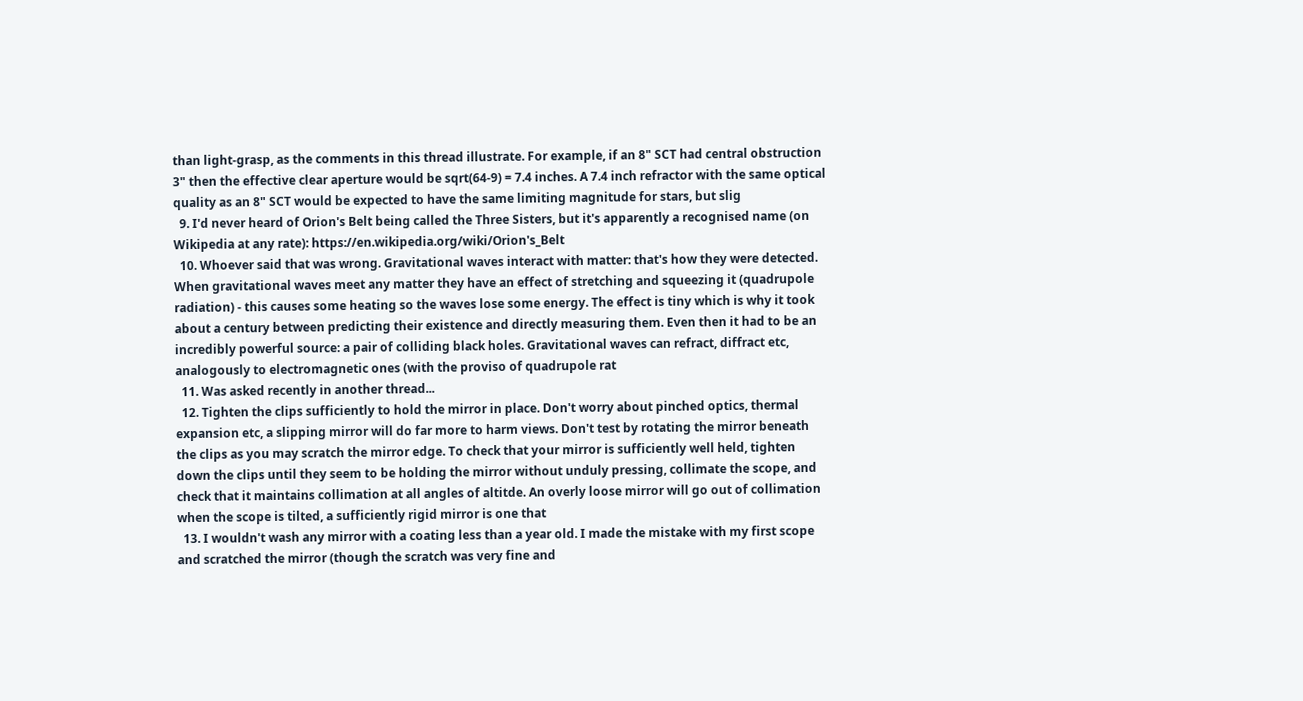than light-grasp, as the comments in this thread illustrate. For example, if an 8" SCT had central obstruction 3" then the effective clear aperture would be sqrt(64-9) = 7.4 inches. A 7.4 inch refractor with the same optical quality as an 8" SCT would be expected to have the same limiting magnitude for stars, but slig
  9. I'd never heard of Orion's Belt being called the Three Sisters, but it's apparently a recognised name (on Wikipedia at any rate): https://en.wikipedia.org/wiki/Orion's_Belt
  10. Whoever said that was wrong. Gravitational waves interact with matter: that's how they were detected. When gravitational waves meet any matter they have an effect of stretching and squeezing it (quadrupole radiation) - this causes some heating so the waves lose some energy. The effect is tiny which is why it took about a century between predicting their existence and directly measuring them. Even then it had to be an incredibly powerful source: a pair of colliding black holes. Gravitational waves can refract, diffract etc, analogously to electromagnetic ones (with the proviso of quadrupole rat
  11. Was asked recently in another thread...
  12. Tighten the clips sufficiently to hold the mirror in place. Don't worry about pinched optics, thermal expansion etc, a slipping mirror will do far more to harm views. Don't test by rotating the mirror beneath the clips as you may scratch the mirror edge. To check that your mirror is sufficiently well held, tighten down the clips until they seem to be holding the mirror without unduly pressing, collimate the scope, and check that it maintains collimation at all angles of altitde. An overly loose mirror will go out of collimation when the scope is tilted, a sufficiently rigid mirror is one that
  13. I wouldn't wash any mirror with a coating less than a year old. I made the mistake with my first scope and scratched the mirror (though the scratch was very fine and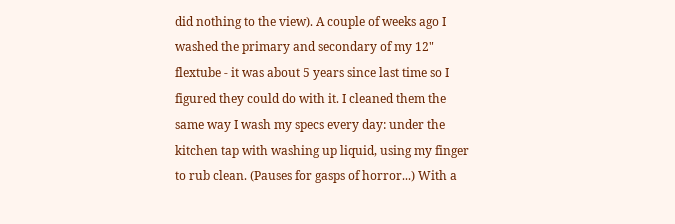did nothing to the view). A couple of weeks ago I washed the primary and secondary of my 12" flextube - it was about 5 years since last time so I figured they could do with it. I cleaned them the same way I wash my specs every day: under the kitchen tap with washing up liquid, using my finger to rub clean. (Pauses for gasps of horror...) With a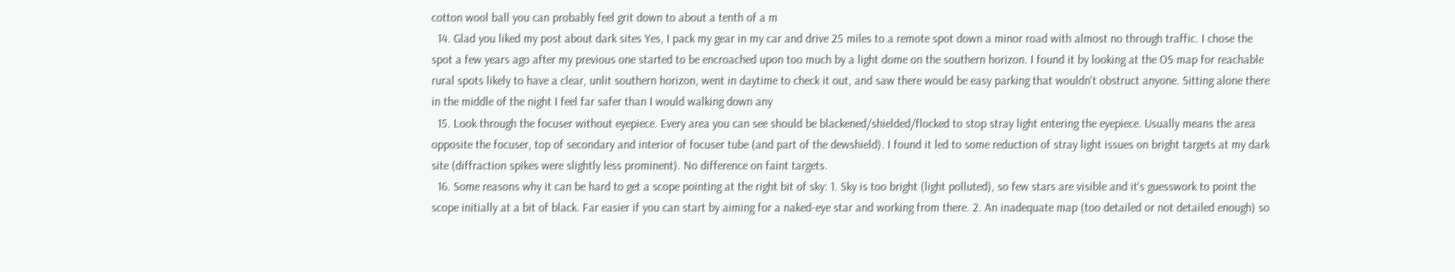cotton wool ball you can probably feel grit down to about a tenth of a m
  14. Glad you liked my post about dark sites Yes, I pack my gear in my car and drive 25 miles to a remote spot down a minor road with almost no through traffic. I chose the spot a few years ago after my previous one started to be encroached upon too much by a light dome on the southern horizon. I found it by looking at the OS map for reachable rural spots likely to have a clear, unlit southern horizon, went in daytime to check it out, and saw there would be easy parking that wouldn't obstruct anyone. Sitting alone there in the middle of the night I feel far safer than I would walking down any
  15. Look through the focuser without eyepiece. Every area you can see should be blackened/shielded/flocked to stop stray light entering the eyepiece. Usually means the area opposite the focuser, top of secondary and interior of focuser tube (and part of the dewshield). I found it led to some reduction of stray light issues on bright targets at my dark site (diffraction spikes were slightly less prominent). No difference on faint targets.
  16. Some reasons why it can be hard to get a scope pointing at the right bit of sky: 1. Sky is too bright (light polluted), so few stars are visible and it's guesswork to point the scope initially at a bit of black. Far easier if you can start by aiming for a naked-eye star and working from there. 2. An inadequate map (too detailed or not detailed enough) so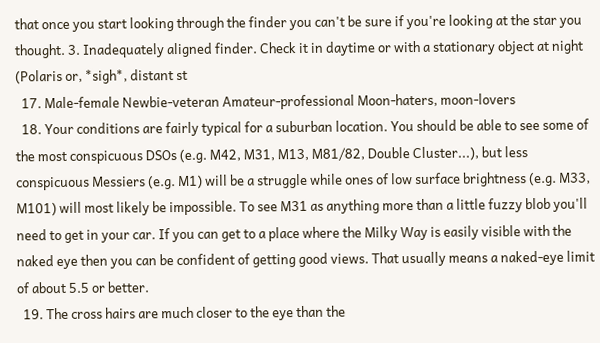that once you start looking through the finder you can't be sure if you're looking at the star you thought. 3. Inadequately aligned finder. Check it in daytime or with a stationary object at night (Polaris or, *sigh*, distant st
  17. Male-female Newbie-veteran Amateur-professional Moon-haters, moon-lovers
  18. Your conditions are fairly typical for a suburban location. You should be able to see some of the most conspicuous DSOs (e.g. M42, M31, M13, M81/82, Double Cluster...), but less conspicuous Messiers (e.g. M1) will be a struggle while ones of low surface brightness (e.g. M33, M101) will most likely be impossible. To see M31 as anything more than a little fuzzy blob you'll need to get in your car. If you can get to a place where the Milky Way is easily visible with the naked eye then you can be confident of getting good views. That usually means a naked-eye limit of about 5.5 or better.
  19. The cross hairs are much closer to the eye than the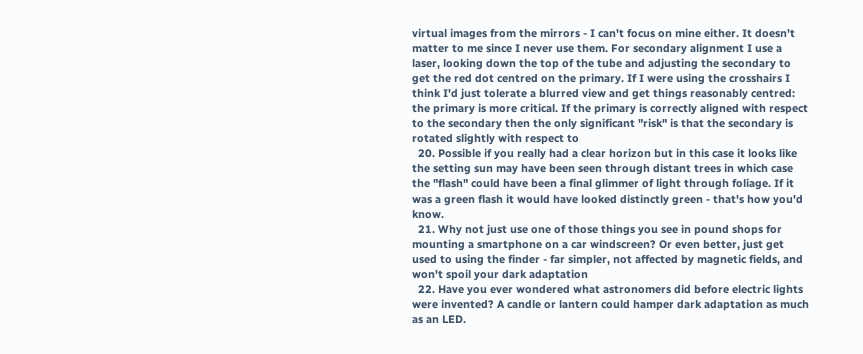virtual images from the mirrors - I can't focus on mine either. It doesn't matter to me since I never use them. For secondary alignment I use a laser, looking down the top of the tube and adjusting the secondary to get the red dot centred on the primary. If I were using the crosshairs I think I'd just tolerate a blurred view and get things reasonably centred: the primary is more critical. If the primary is correctly aligned with respect to the secondary then the only significant "risk" is that the secondary is rotated slightly with respect to
  20. Possible if you really had a clear horizon but in this case it looks like the setting sun may have been seen through distant trees in which case the "flash" could have been a final glimmer of light through foliage. If it was a green flash it would have looked distinctly green - that's how you'd know.
  21. Why not just use one of those things you see in pound shops for mounting a smartphone on a car windscreen? Or even better, just get used to using the finder - far simpler, not affected by magnetic fields, and won't spoil your dark adaptation
  22. Have you ever wondered what astronomers did before electric lights were invented? A candle or lantern could hamper dark adaptation as much as an LED.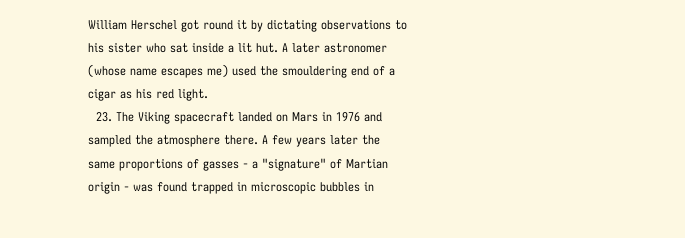William Herschel got round it by dictating observations to his sister who sat inside a lit hut. A later astronomer (whose name escapes me) used the smouldering end of a cigar as his red light.
  23. The Viking spacecraft landed on Mars in 1976 and sampled the atmosphere there. A few years later the same proportions of gasses - a "signature" of Martian origin - was found trapped in microscopic bubbles in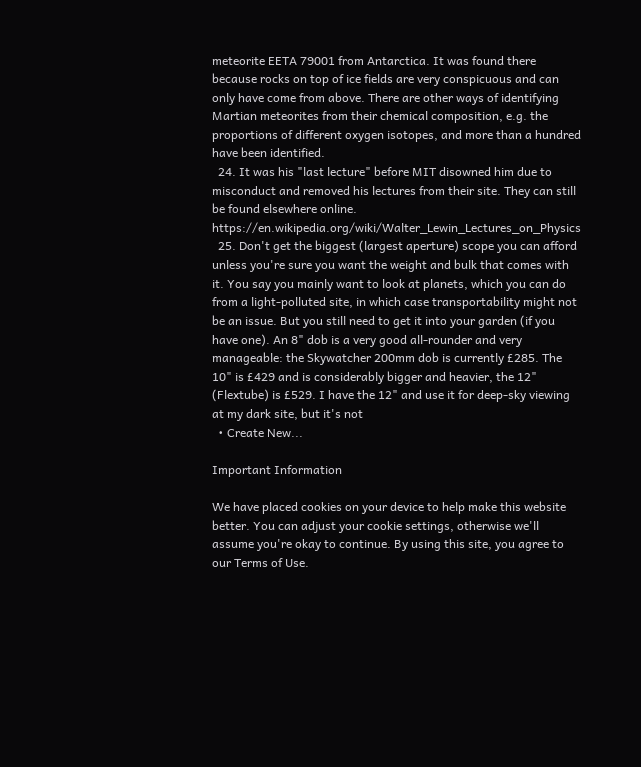meteorite EETA 79001 from Antarctica. It was found there because rocks on top of ice fields are very conspicuous and can only have come from above. There are other ways of identifying Martian meteorites from their chemical composition, e.g. the proportions of different oxygen isotopes, and more than a hundred have been identified.
  24. It was his "last lecture" before MIT disowned him due to misconduct and removed his lectures from their site. They can still be found elsewhere online. https://en.wikipedia.org/wiki/Walter_Lewin_Lectures_on_Physics
  25. Don't get the biggest (largest aperture) scope you can afford unless you're sure you want the weight and bulk that comes with it. You say you mainly want to look at planets, which you can do from a light-polluted site, in which case transportability might not be an issue. But you still need to get it into your garden (if you have one). An 8" dob is a very good all-rounder and very manageable: the Skywatcher 200mm dob is currently £285. The 10" is £429 and is considerably bigger and heavier, the 12" (Flextube) is £529. I have the 12" and use it for deep-sky viewing at my dark site, but it's not
  • Create New...

Important Information

We have placed cookies on your device to help make this website better. You can adjust your cookie settings, otherwise we'll assume you're okay to continue. By using this site, you agree to our Terms of Use.